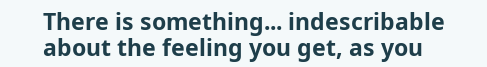There is something... indescribable about the feeling you get, as you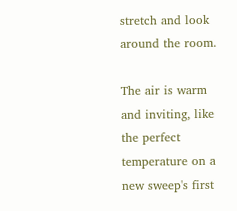stretch and look around the room.

The air is warm and inviting, like the perfect temperature on a new sweep's first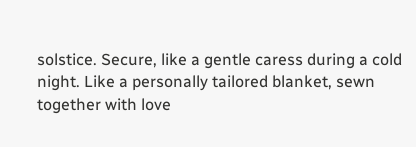solstice. Secure, like a gentle caress during a cold night. Like a personally tailored blanket, sewn together with love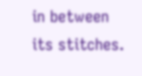in between its stitches.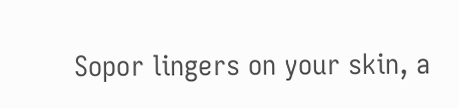Sopor lingers on your skin, a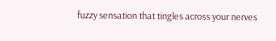fuzzy sensation that tingles across your nerves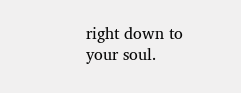right down to your soul.